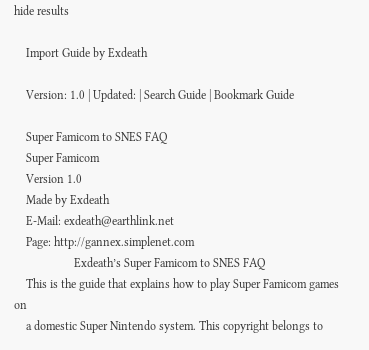hide results

    Import Guide by Exdeath

    Version: 1.0 | Updated: | Search Guide | Bookmark Guide

    Super Famicom to SNES FAQ
    Super Famicom
    Version 1.0
    Made by Exdeath
    E-Mail: exdeath@earthlink.net
    Page: http://gannex.simplenet.com
                    Exdeath’s Super Famicom to SNES FAQ
    This is the guide that explains how to play Super Famicom games on
    a domestic Super Nintendo system. This copyright belongs to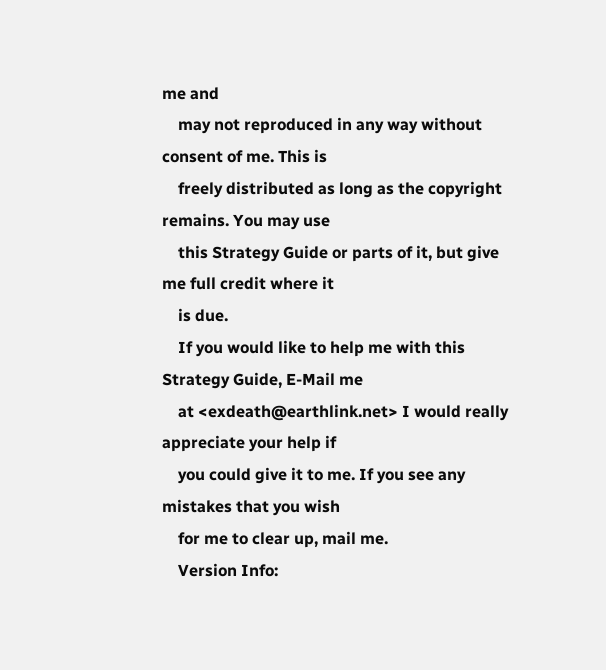me and
    may not reproduced in any way without consent of me. This is
    freely distributed as long as the copyright remains. You may use
    this Strategy Guide or parts of it, but give me full credit where it
    is due.
    If you would like to help me with this Strategy Guide, E-Mail me
    at <exdeath@earthlink.net> I would really appreciate your help if
    you could give it to me. If you see any mistakes that you wish
    for me to clear up, mail me.
    Version Info: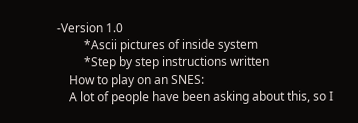-Version 1.0
         *Ascii pictures of inside system
         *Step by step instructions written
    How to play on an SNES:
    A lot of people have been asking about this, so I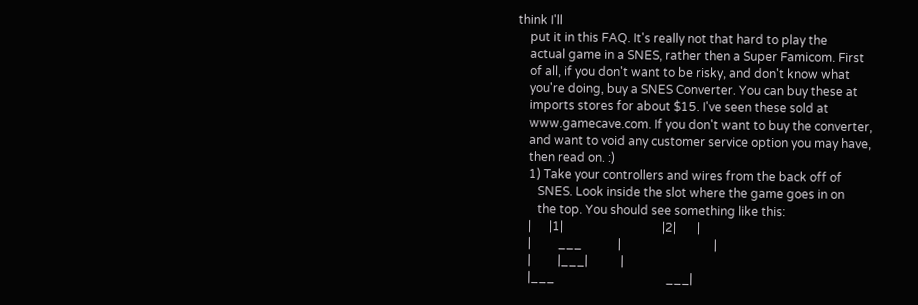think I'll
    put it in this FAQ. It's really not that hard to play the
    actual game in a SNES, rather then a Super Famicom. First
    of all, if you don't want to be risky, and don't know what
    you're doing, buy a SNES Converter. You can buy these at
    imports stores for about $15. I've seen these sold at
    www.gamecave.com. If you don't want to buy the converter,
    and want to void any customer service option you may have,
    then read on. :)
    1) Take your controllers and wires from the back off of
       SNES. Look inside the slot where the game goes in on
       the top. You should see something like this:
    |      |1|                                 |2|       |
    |         ___            |                               |
    |         |___|           |
    |___                                     ___|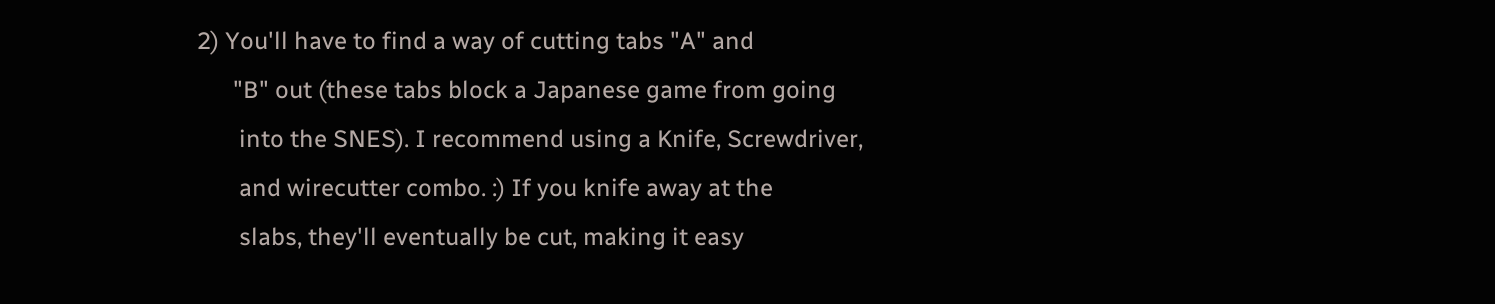2) You'll have to find a way of cutting tabs "A" and
      "B" out (these tabs block a Japanese game from going
       into the SNES). I recommend using a Knife, Screwdriver,
       and wirecutter combo. :) If you knife away at the
       slabs, they'll eventually be cut, making it easy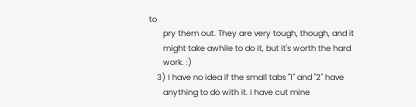to
       pry them out. They are very tough, though, and it
       might take awhile to do it, but it's worth the hard
       work. :)
    3) I have no idea if the small tabs "1" and "2" have
       anything to do with it. I have cut mine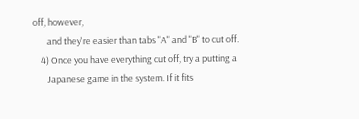off, however,
       and they're easier than tabs "A" and "B" to cut off.
    4) Once you have everything cut off, try a putting a
       Japanese game in the system. If it fits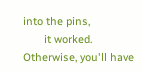into the pins,
       it worked. Otherwise, you'll have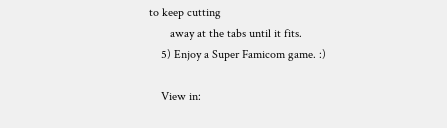to keep cutting
       away at the tabs until it fits.
    5) Enjoy a Super Famicom game. :)

    View in: